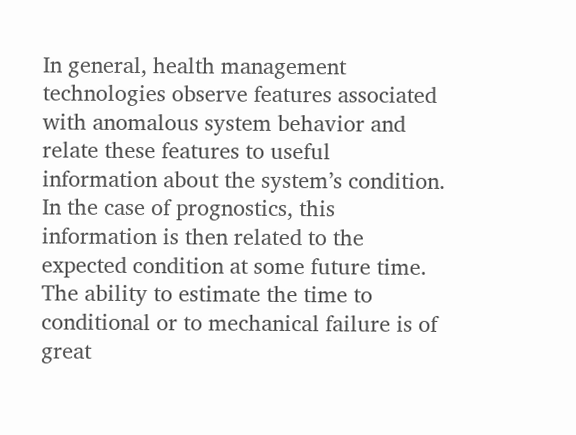In general, health management technologies observe features associated with anomalous system behavior and relate these features to useful information about the system’s condition. In the case of prognostics, this information is then related to the expected condition at some future time. The ability to estimate the time to conditional or to mechanical failure is of great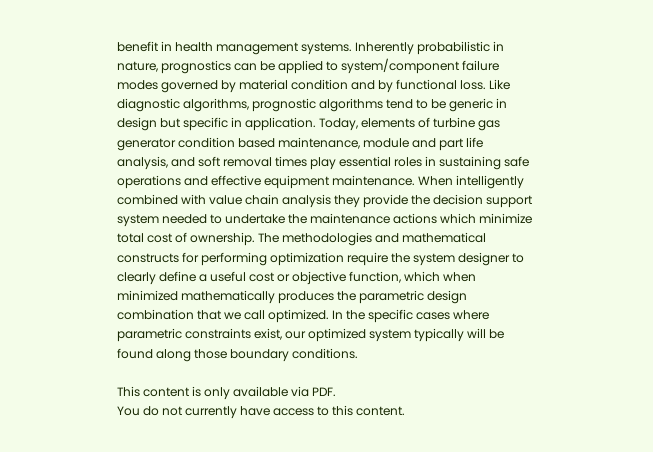benefit in health management systems. Inherently probabilistic in nature, prognostics can be applied to system/component failure modes governed by material condition and by functional loss. Like diagnostic algorithms, prognostic algorithms tend to be generic in design but specific in application. Today, elements of turbine gas generator condition based maintenance, module and part life analysis, and soft removal times play essential roles in sustaining safe operations and effective equipment maintenance. When intelligently combined with value chain analysis they provide the decision support system needed to undertake the maintenance actions which minimize total cost of ownership. The methodologies and mathematical constructs for performing optimization require the system designer to clearly define a useful cost or objective function, which when minimized mathematically produces the parametric design combination that we call optimized. In the specific cases where parametric constraints exist, our optimized system typically will be found along those boundary conditions.

This content is only available via PDF.
You do not currently have access to this content.